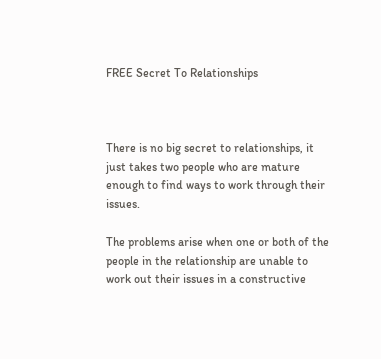FREE Secret To Relationships



There is no big secret to relationships, it just takes two people who are mature enough to find ways to work through their issues.

The problems arise when one or both of the people in the relationship are unable to work out their issues in a constructive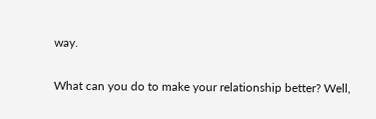way.

What can you do to make your relationship better? Well,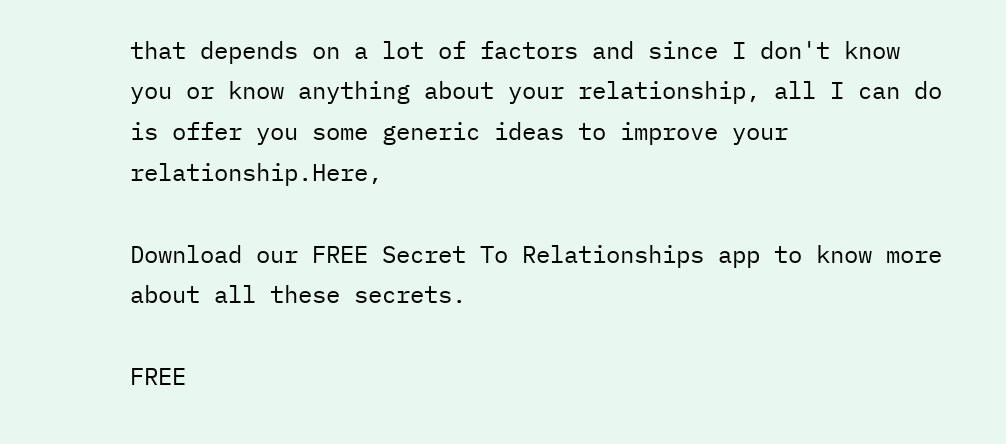that depends on a lot of factors and since I don't know you or know anything about your relationship, all I can do is offer you some generic ideas to improve your relationship.Here,

Download our FREE Secret To Relationships app to know more about all these secrets.

FREE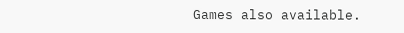Games also available.